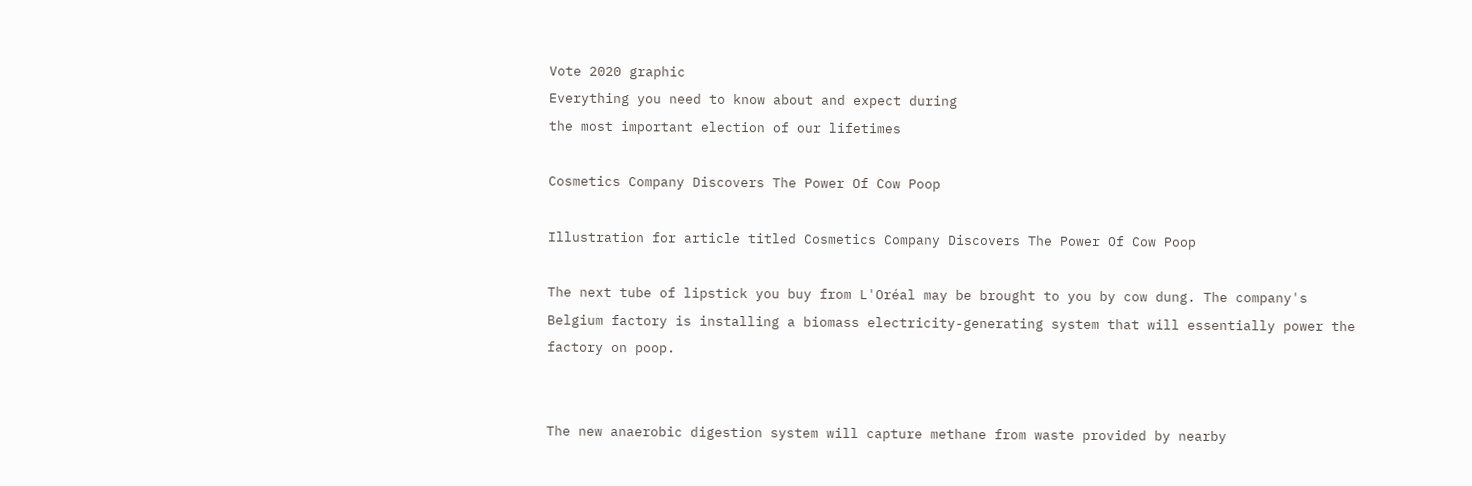Vote 2020 graphic
Everything you need to know about and expect during
the most important election of our lifetimes

Cosmetics Company Discovers The Power Of Cow Poop

Illustration for article titled Cosmetics Company Discovers The Power Of Cow Poop

The next tube of lipstick you buy from L'Oréal may be brought to you by cow dung. The company's Belgium factory is installing a biomass electricity-generating system that will essentially power the factory on poop.


The new anaerobic digestion system will capture methane from waste provided by nearby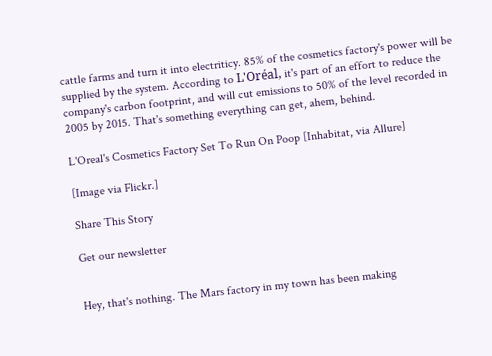cattle farms and turn it into electriticy. 85% of the cosmetics factory's power will be supplied by the system. According to L'Oréal, it's part of an effort to reduce the company's carbon footprint, and will cut emissions to 50% of the level recorded in 2005 by 2015. That's something everything can get, ahem, behind.

L'Oreal's Cosmetics Factory Set To Run On Poop [Inhabitat, via Allure]

[Image via Flickr.]

Share This Story

Get our newsletter


Hey, that's nothing. The Mars factory in my town has been making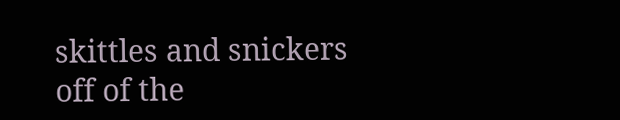skittles and snickers off of the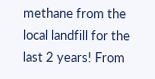methane from the local landfill for the last 2 years! From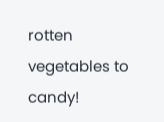rotten vegetables to candy!